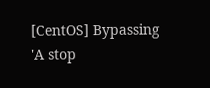[CentOS] Bypassing 'A stop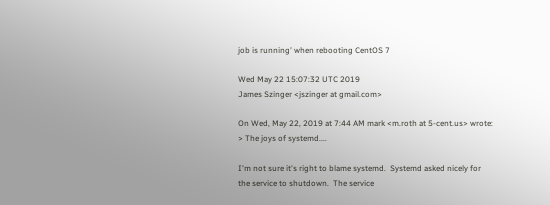job is running' when rebooting CentOS 7

Wed May 22 15:07:32 UTC 2019
James Szinger <jszinger at gmail.com>

On Wed, May 22, 2019 at 7:44 AM mark <m.roth at 5-cent.us> wrote:
> The joys of systemd....

I'm not sure it's right to blame systemd.  Systemd asked nicely for
the service to shutdown.  The service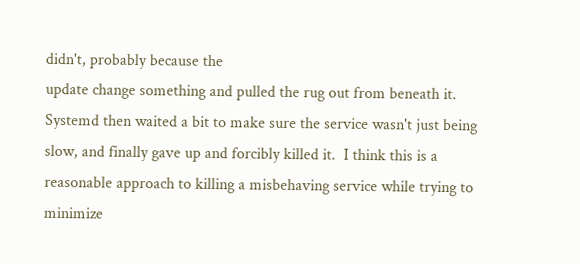didn't, probably because the
update change something and pulled the rug out from beneath it.
Systemd then waited a bit to make sure the service wasn't just being
slow, and finally gave up and forcibly killed it.  I think this is a
reasonable approach to killing a misbehaving service while trying to
minimize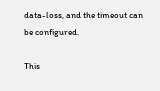data-loss, and the timeout can be configured.

This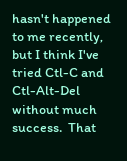hasn't happened to me recently, but I think I've tried Ctl-C and
Ctl-Alt-Del without much success.  That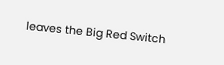leaves the Big Red Switch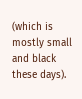(which is mostly small and black these days).